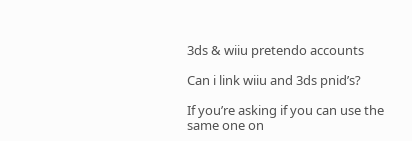3ds & wiiu pretendo accounts

Can i link wiiu and 3ds pnid’s?

If you’re asking if you can use the same one on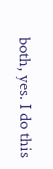both, yes. I do this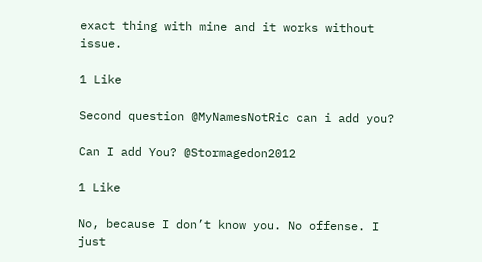exact thing with mine and it works without issue.

1 Like

Second question @MyNamesNotRic can i add you?

Can I add You? @Stormagedon2012

1 Like

No, because I don’t know you. No offense. I just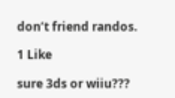don’t friend randos.

1 Like

sure 3ds or wiiu???